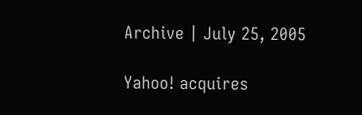Archive | July 25, 2005

Yahoo! acquires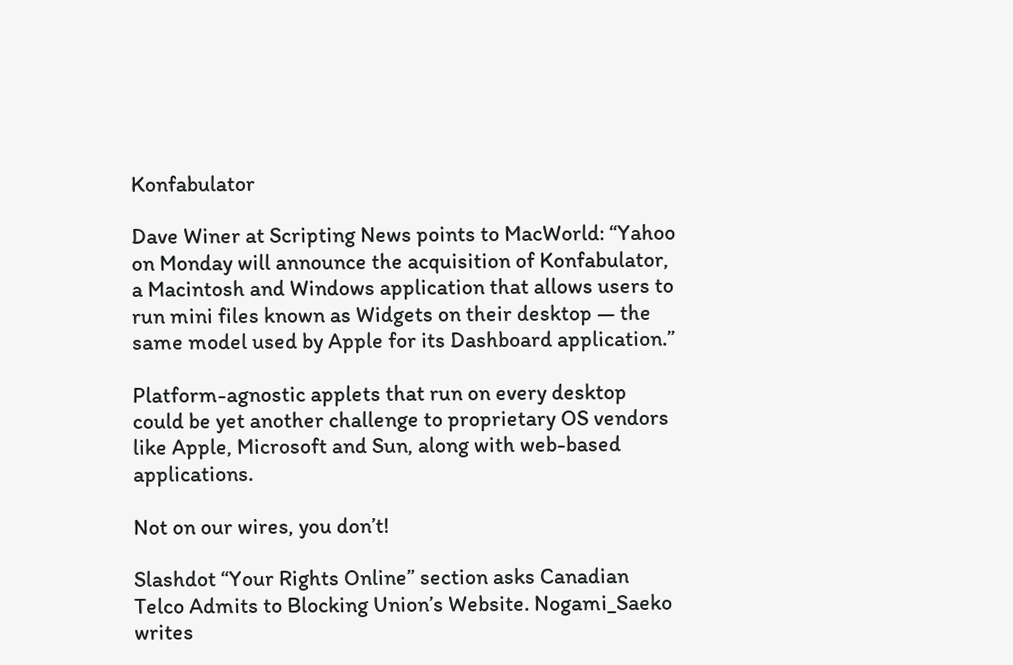Konfabulator

Dave Winer at Scripting News points to MacWorld: “Yahoo on Monday will announce the acquisition of Konfabulator, a Macintosh and Windows application that allows users to run mini files known as Widgets on their desktop — the same model used by Apple for its Dashboard application.”

Platform-agnostic applets that run on every desktop could be yet another challenge to proprietary OS vendors like Apple, Microsoft and Sun, along with web-based applications.

Not on our wires, you don’t!

Slashdot “Your Rights Online” section asks Canadian Telco Admits to Blocking Union’s Website. Nogami_Saeko writes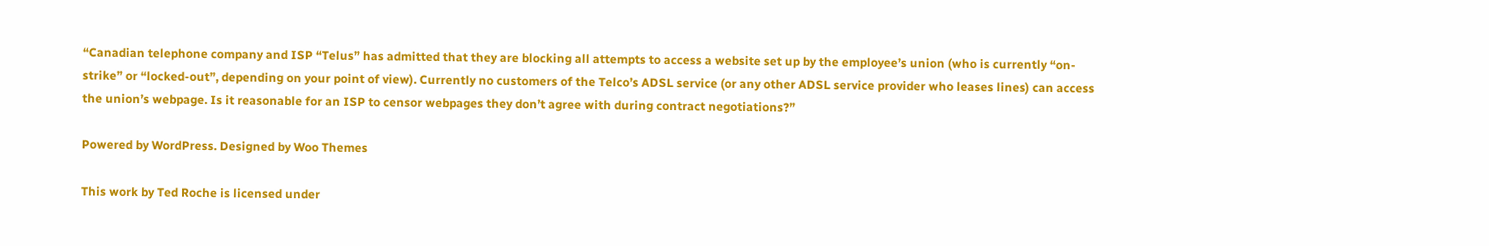“Canadian telephone company and ISP “Telus” has admitted that they are blocking all attempts to access a website set up by the employee’s union (who is currently “on-strike” or “locked-out”, depending on your point of view). Currently no customers of the Telco’s ADSL service (or any other ADSL service provider who leases lines) can access the union’s webpage. Is it reasonable for an ISP to censor webpages they don’t agree with during contract negotiations?”

Powered by WordPress. Designed by Woo Themes

This work by Ted Roche is licensed under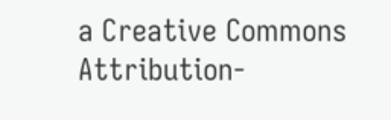a Creative Commons Attribution-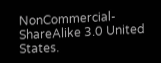NonCommercial-ShareAlike 3.0 United States.